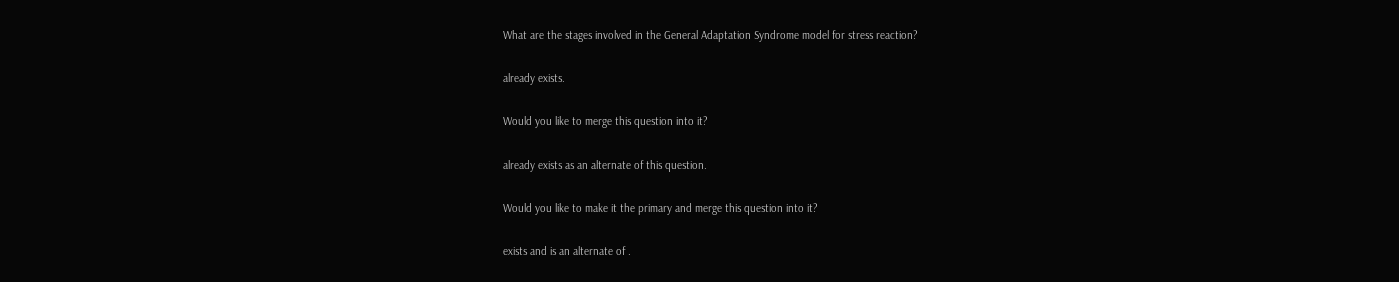What are the stages involved in the General Adaptation Syndrome model for stress reaction?

already exists.

Would you like to merge this question into it?

already exists as an alternate of this question.

Would you like to make it the primary and merge this question into it?

exists and is an alternate of .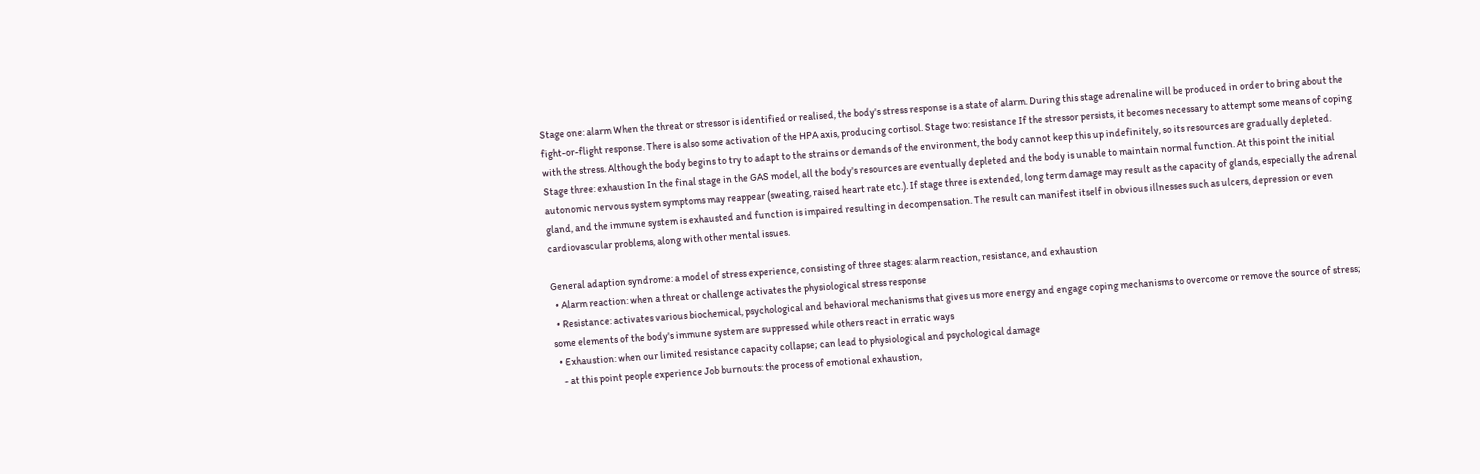Stage one: alarm When the threat or stressor is identified or realised, the body's stress response is a state of alarm. During this stage adrenaline will be produced in order to bring about the fight-or-flight response. There is also some activation of the HPA axis, producing cortisol. Stage two: resistance If the stressor persists, it becomes necessary to attempt some means of coping with the stress. Although the body begins to try to adapt to the strains or demands of the environment, the body cannot keep this up indefinitely, so its resources are gradually depleted. Stage three: exhaustion In the final stage in the GAS model, all the body's resources are eventually depleted and the body is unable to maintain normal function. At this point the initial autonomic nervous system symptoms may reappear (sweating, raised heart rate etc.). If stage three is extended, long term damage may result as the capacity of glands, especially the adrenal gland, and the immune system is exhausted and function is impaired resulting in decompensation. The result can manifest itself in obvious illnesses such as ulcers, depression or even cardiovascular problems, along with other mental issues.

General adaption syndrome: a model of stress experience, consisting of three stages: alarm reaction, resistance, and exhaustion
  • Alarm reaction: when a threat or challenge activates the physiological stress response
  • Resistance: activates various biochemical, psychological and behavioral mechanisms that gives us more energy and engage coping mechanisms to overcome or remove the source of stress; some elements of the body's immune system are suppressed while others react in erratic ways
  • Exhaustion: when our limited resistance capacity collapse; can lead to physiological and psychological damage
    - at this point people experience Job burnouts: the process of emotional exhaustion,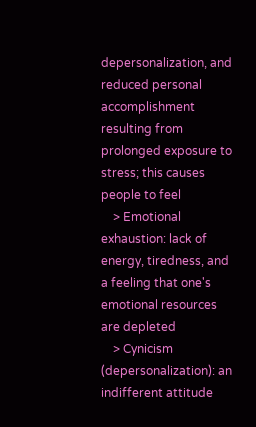depersonalization, and reduced personal accomplishment resulting from prolonged exposure to stress; this causes people to feel
    > Emotional exhaustion: lack of energy, tiredness, and a feeling that one's emotional resources are depleted
    > Cynicism (depersonalization): an indifferent attitude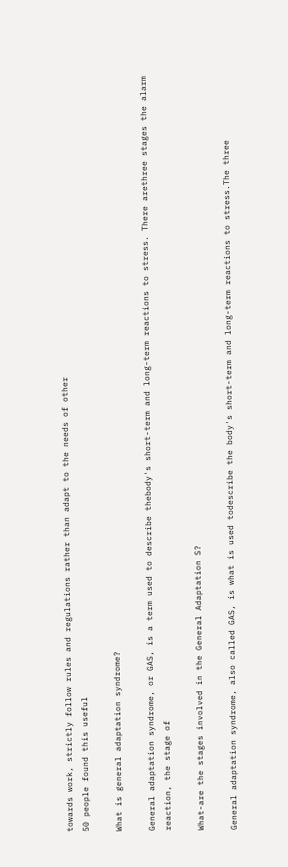towards work, strictly follow rules and regulations rather than adapt to the needs of other
50 people found this useful

What is general adaptation syndrome?

General adaptation syndrome, or GAS, is a term used to describe thebody's short-term and long-term reactions to stress. There arethree stages the alarm reaction, the stage of

What-are the stages involved in the General Adaptation S?

General adaptation syndrome, also called GAS, is what is used todescribe the body's short-term and long-term reactions to stress.The three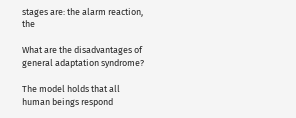stages are: the alarm reaction, the

What are the disadvantages of general adaptation syndrome?

The model holds that all human beings respond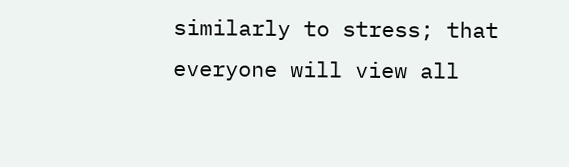similarly to stress; that everyone will view all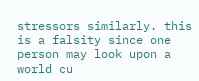stressors similarly. this is a falsity since one person may look upon a world cu